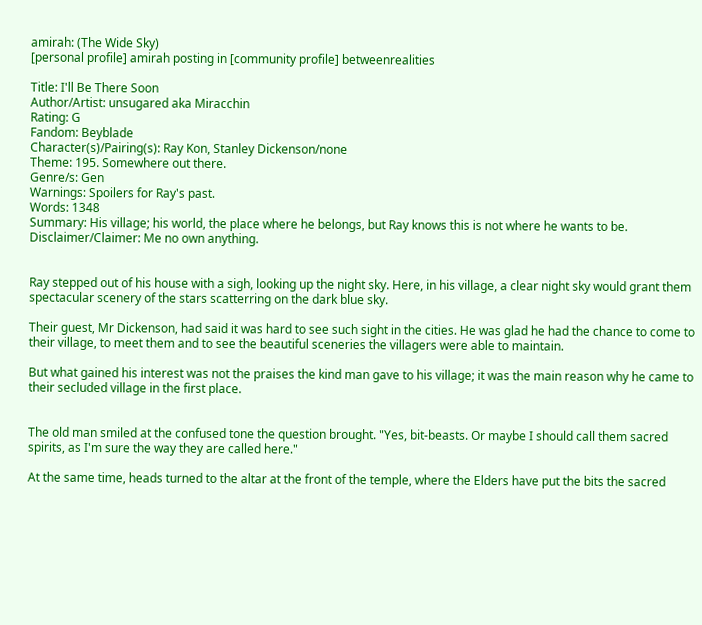amirah: (The Wide Sky)
[personal profile] amirah posting in [community profile] betweenrealities

Title: I'll Be There Soon
Author/Artist: unsugared aka Miracchin
Rating: G
Fandom: Beyblade
Character(s)/Pairing(s): Ray Kon, Stanley Dickenson/none
Theme: 195. Somewhere out there.
Genre/s: Gen
Warnings: Spoilers for Ray's past.
Words: 1348
Summary: His village; his world, the place where he belongs, but Ray knows this is not where he wants to be.
Disclaimer/Claimer: Me no own anything.


Ray stepped out of his house with a sigh, looking up the night sky. Here, in his village, a clear night sky would grant them spectacular scenery of the stars scatterring on the dark blue sky.

Their guest, Mr Dickenson, had said it was hard to see such sight in the cities. He was glad he had the chance to come to their village, to meet them and to see the beautiful sceneries the villagers were able to maintain.

But what gained his interest was not the praises the kind man gave to his village; it was the main reason why he came to their secluded village in the first place.


The old man smiled at the confused tone the question brought. "Yes, bit-beasts. Or maybe I should call them sacred spirits, as I'm sure the way they are called here."

At the same time, heads turned to the altar at the front of the temple, where the Elders have put the bits the sacred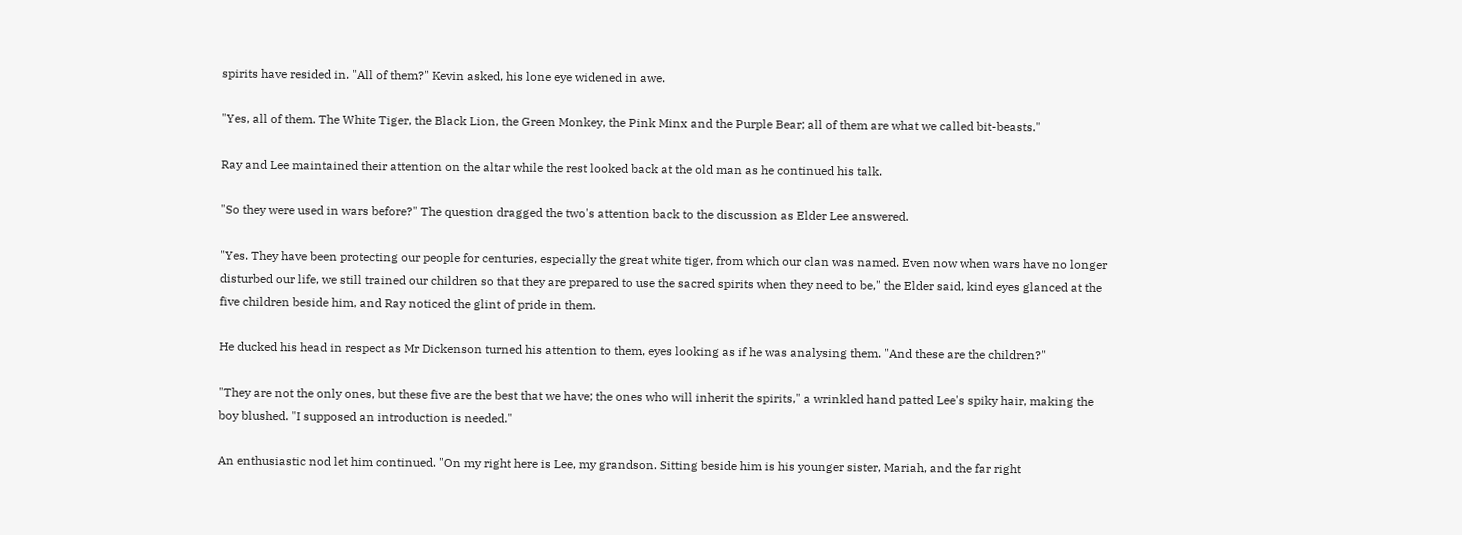spirits have resided in. "All of them?" Kevin asked, his lone eye widened in awe.

"Yes, all of them. The White Tiger, the Black Lion, the Green Monkey, the Pink Minx and the Purple Bear; all of them are what we called bit-beasts."

Ray and Lee maintained their attention on the altar while the rest looked back at the old man as he continued his talk.

"So they were used in wars before?" The question dragged the two's attention back to the discussion as Elder Lee answered.

"Yes. They have been protecting our people for centuries, especially the great white tiger, from which our clan was named. Even now when wars have no longer disturbed our life, we still trained our children so that they are prepared to use the sacred spirits when they need to be," the Elder said, kind eyes glanced at the five children beside him, and Ray noticed the glint of pride in them.

He ducked his head in respect as Mr Dickenson turned his attention to them, eyes looking as if he was analysing them. "And these are the children?"

"They are not the only ones, but these five are the best that we have; the ones who will inherit the spirits," a wrinkled hand patted Lee's spiky hair, making the boy blushed. "I supposed an introduction is needed."

An enthusiastic nod let him continued. "On my right here is Lee, my grandson. Sitting beside him is his younger sister, Mariah, and the far right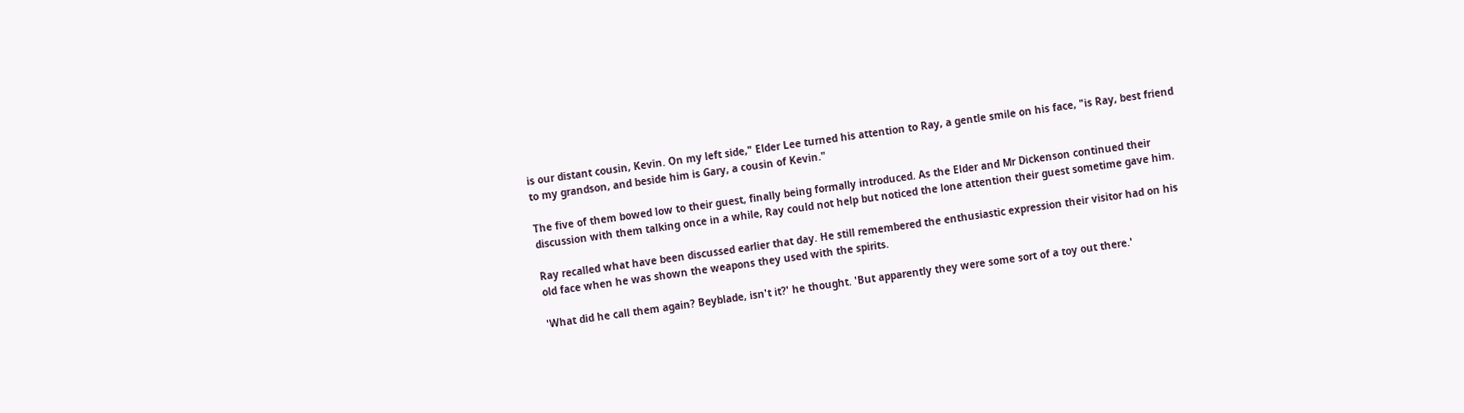is our distant cousin, Kevin. On my left side," Elder Lee turned his attention to Ray, a gentle smile on his face, "is Ray, best friend to my grandson, and beside him is Gary, a cousin of Kevin."

The five of them bowed low to their guest, finally being formally introduced. As the Elder and Mr Dickenson continued their discussion with them talking once in a while, Ray could not help but noticed the lone attention their guest sometime gave him.

Ray recalled what have been discussed earlier that day. He still remembered the enthusiastic expression their visitor had on his old face when he was shown the weapons they used with the spirits.

'What did he call them again? Beyblade, isn't it?' he thought. 'But apparently they were some sort of a toy out there.'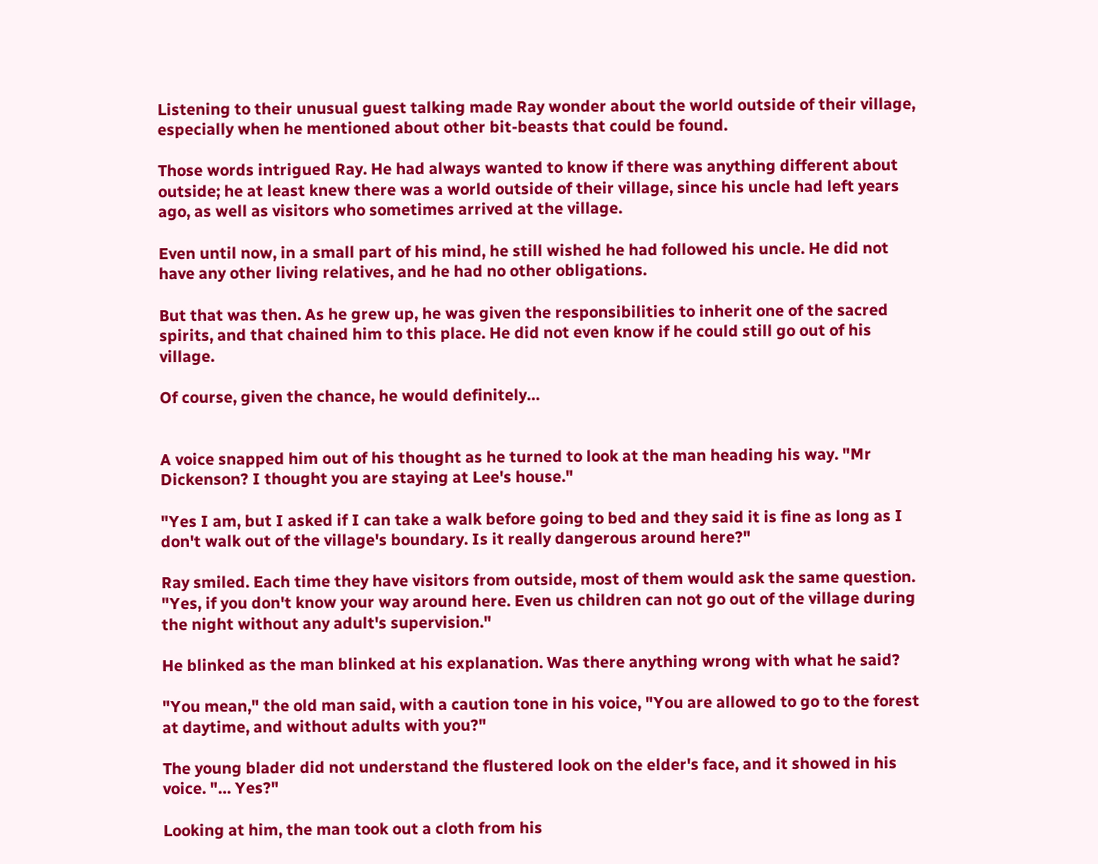Listening to their unusual guest talking made Ray wonder about the world outside of their village, especially when he mentioned about other bit-beasts that could be found.

Those words intrigued Ray. He had always wanted to know if there was anything different about outside; he at least knew there was a world outside of their village, since his uncle had left years ago, as well as visitors who sometimes arrived at the village.

Even until now, in a small part of his mind, he still wished he had followed his uncle. He did not have any other living relatives, and he had no other obligations.

But that was then. As he grew up, he was given the responsibilities to inherit one of the sacred spirits, and that chained him to this place. He did not even know if he could still go out of his village.

Of course, given the chance, he would definitely…


A voice snapped him out of his thought as he turned to look at the man heading his way. "Mr Dickenson? I thought you are staying at Lee's house."

"Yes I am, but I asked if I can take a walk before going to bed and they said it is fine as long as I don't walk out of the village's boundary. Is it really dangerous around here?"

Ray smiled. Each time they have visitors from outside, most of them would ask the same question. "Yes, if you don't know your way around here. Even us children can not go out of the village during the night without any adult's supervision."

He blinked as the man blinked at his explanation. Was there anything wrong with what he said?

"You mean," the old man said, with a caution tone in his voice, "You are allowed to go to the forest at daytime, and without adults with you?"

The young blader did not understand the flustered look on the elder's face, and it showed in his voice. "… Yes?"

Looking at him, the man took out a cloth from his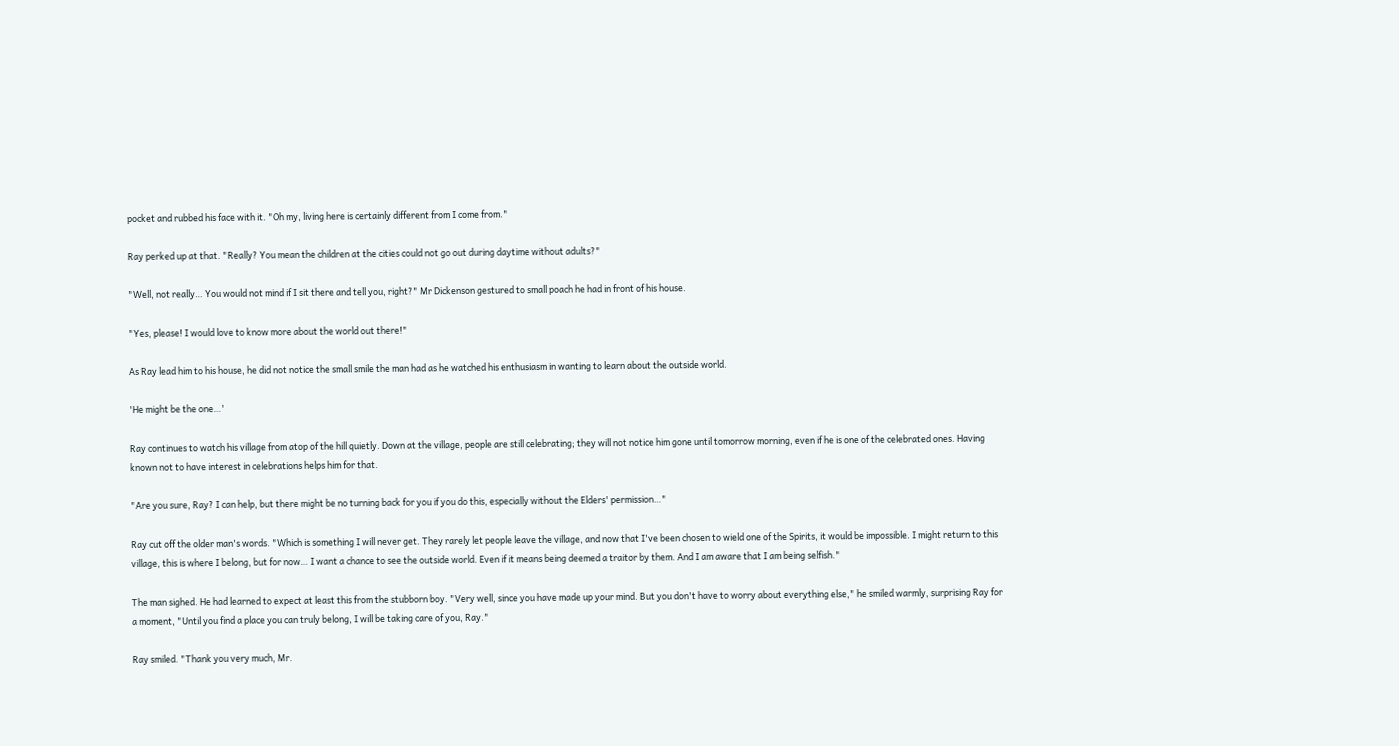pocket and rubbed his face with it. "Oh my, living here is certainly different from I come from."

Ray perked up at that. "Really? You mean the children at the cities could not go out during daytime without adults?"

"Well, not really… You would not mind if I sit there and tell you, right?" Mr Dickenson gestured to small poach he had in front of his house.

"Yes, please! I would love to know more about the world out there!"

As Ray lead him to his house, he did not notice the small smile the man had as he watched his enthusiasm in wanting to learn about the outside world.

'He might be the one…'

Ray continues to watch his village from atop of the hill quietly. Down at the village, people are still celebrating; they will not notice him gone until tomorrow morning, even if he is one of the celebrated ones. Having known not to have interest in celebrations helps him for that.

"Are you sure, Ray? I can help, but there might be no turning back for you if you do this, especially without the Elders' permission…"

Ray cut off the older man's words. "Which is something I will never get. They rarely let people leave the village, and now that I've been chosen to wield one of the Spirits, it would be impossible. I might return to this village, this is where I belong, but for now… I want a chance to see the outside world. Even if it means being deemed a traitor by them. And I am aware that I am being selfish."

The man sighed. He had learned to expect at least this from the stubborn boy. "Very well, since you have made up your mind. But you don't have to worry about everything else," he smiled warmly, surprising Ray for a moment, "Until you find a place you can truly belong, I will be taking care of you, Ray."

Ray smiled. "Thank you very much, Mr.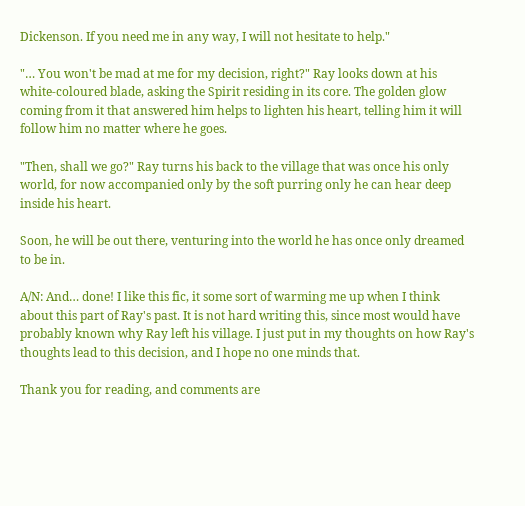Dickenson. If you need me in any way, I will not hesitate to help."

"… You won't be mad at me for my decision, right?" Ray looks down at his white-coloured blade, asking the Spirit residing in its core. The golden glow coming from it that answered him helps to lighten his heart, telling him it will follow him no matter where he goes.

"Then, shall we go?" Ray turns his back to the village that was once his only world, for now accompanied only by the soft purring only he can hear deep inside his heart.

Soon, he will be out there, venturing into the world he has once only dreamed to be in.

A/N: And… done! I like this fic, it some sort of warming me up when I think about this part of Ray's past. It is not hard writing this, since most would have probably known why Ray left his village. I just put in my thoughts on how Ray's thoughts lead to this decision, and I hope no one minds that.

Thank you for reading, and comments are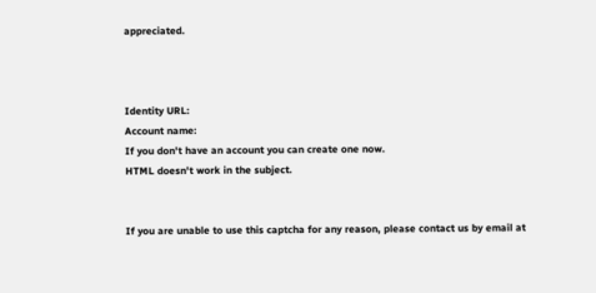appreciated.



Identity URL:
Account name:
If you don't have an account you can create one now.
HTML doesn't work in the subject.


If you are unable to use this captcha for any reason, please contact us by email at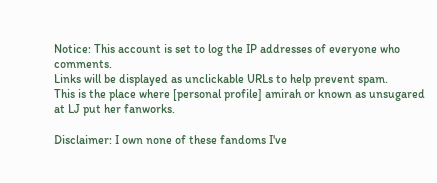Notice: This account is set to log the IP addresses of everyone who comments.
Links will be displayed as unclickable URLs to help prevent spam.
This is the place where [personal profile] amirah or known as unsugared at LJ put her fanworks.

Disclaimer: I own none of these fandoms I've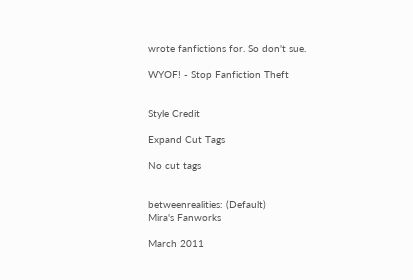wrote fanfictions for. So don't sue.

WYOF! - Stop Fanfiction Theft


Style Credit

Expand Cut Tags

No cut tags


betweenrealities: (Default)
Mira's Fanworks

March 2011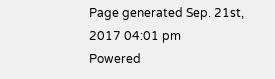Page generated Sep. 21st, 2017 04:01 pm
Powered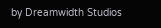by Dreamwidth Studios